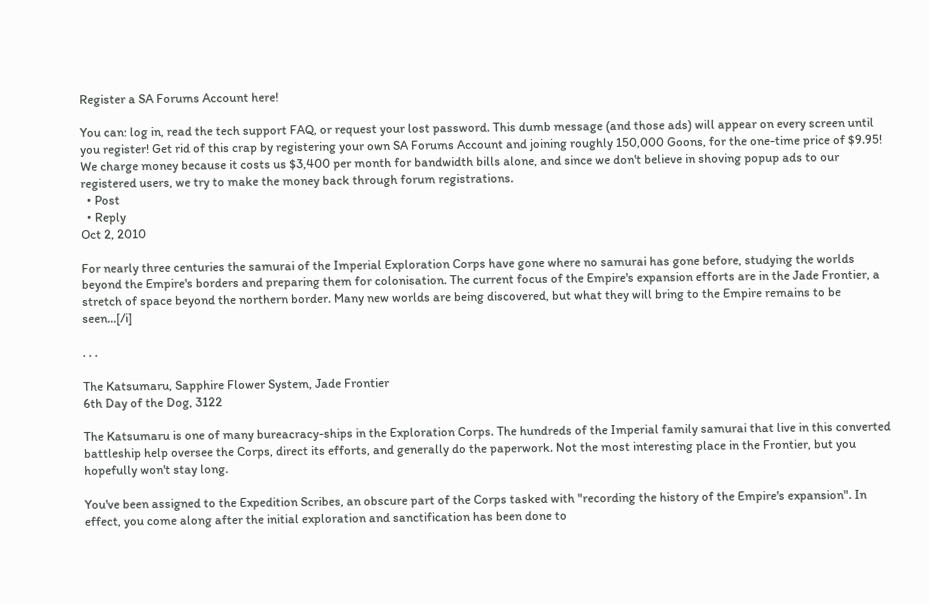Register a SA Forums Account here!

You can: log in, read the tech support FAQ, or request your lost password. This dumb message (and those ads) will appear on every screen until you register! Get rid of this crap by registering your own SA Forums Account and joining roughly 150,000 Goons, for the one-time price of $9.95! We charge money because it costs us $3,400 per month for bandwidth bills alone, and since we don't believe in shoving popup ads to our registered users, we try to make the money back through forum registrations.
  • Post
  • Reply
Oct 2, 2010

For nearly three centuries the samurai of the Imperial Exploration Corps have gone where no samurai has gone before, studying the worlds beyond the Empire's borders and preparing them for colonisation. The current focus of the Empire's expansion efforts are in the Jade Frontier, a stretch of space beyond the northern border. Many new worlds are being discovered, but what they will bring to the Empire remains to be seen...[/i]

. . .

The Katsumaru, Sapphire Flower System, Jade Frontier
6th Day of the Dog, 3122

The Katsumaru is one of many bureacracy-ships in the Exploration Corps. The hundreds of the Imperial family samurai that live in this converted battleship help oversee the Corps, direct its efforts, and generally do the paperwork. Not the most interesting place in the Frontier, but you hopefully won't stay long.

You've been assigned to the Expedition Scribes, an obscure part of the Corps tasked with "recording the history of the Empire's expansion". In effect, you come along after the initial exploration and sanctification has been done to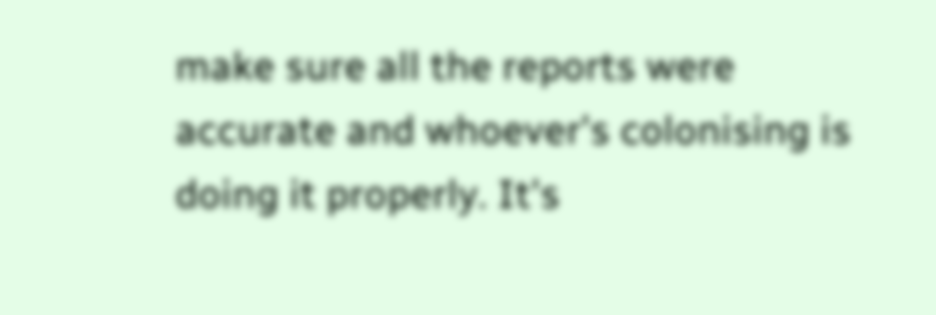make sure all the reports were accurate and whoever's colonising is doing it properly. It's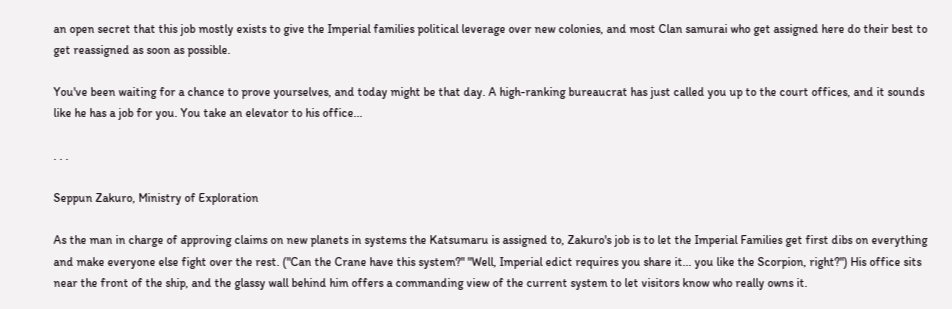an open secret that this job mostly exists to give the Imperial families political leverage over new colonies, and most Clan samurai who get assigned here do their best to get reassigned as soon as possible.

You've been waiting for a chance to prove yourselves, and today might be that day. A high-ranking bureaucrat has just called you up to the court offices, and it sounds like he has a job for you. You take an elevator to his office...

. . .

Seppun Zakuro, Ministry of Exploration

As the man in charge of approving claims on new planets in systems the Katsumaru is assigned to, Zakuro's job is to let the Imperial Families get first dibs on everything and make everyone else fight over the rest. ("Can the Crane have this system?" "Well, Imperial edict requires you share it... you like the Scorpion, right?") His office sits near the front of the ship, and the glassy wall behind him offers a commanding view of the current system to let visitors know who really owns it.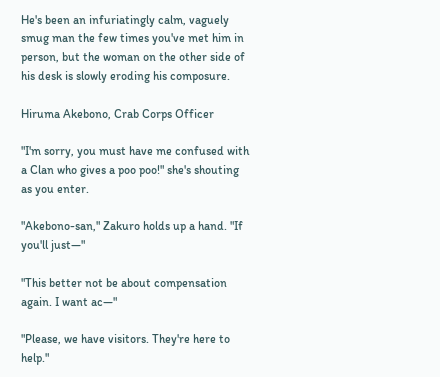He's been an infuriatingly calm, vaguely smug man the few times you've met him in person, but the woman on the other side of his desk is slowly eroding his composure.

Hiruma Akebono, Crab Corps Officer

"I'm sorry, you must have me confused with a Clan who gives a poo poo!" she's shouting as you enter.

"Akebono-san," Zakuro holds up a hand. "If you'll just—"

"This better not be about compensation again. I want ac—"

"Please, we have visitors. They're here to help."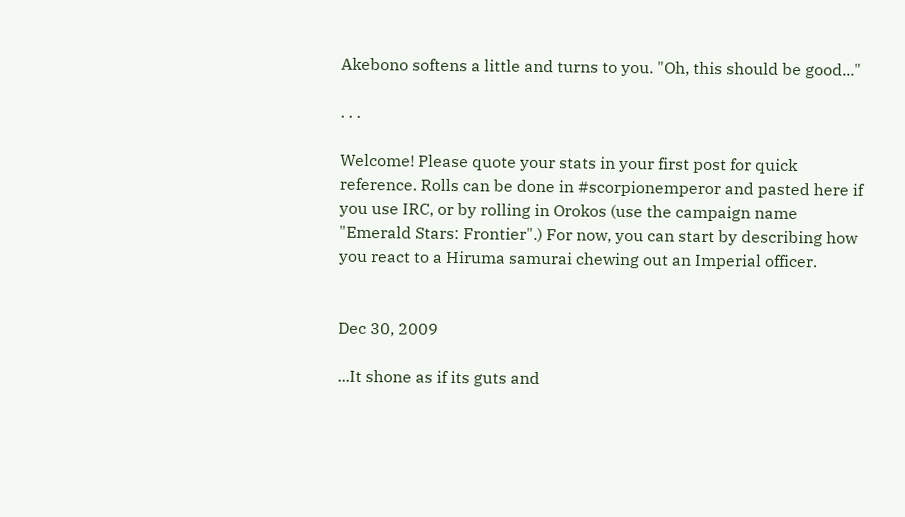Akebono softens a little and turns to you. "Oh, this should be good..."

. . .

Welcome! Please quote your stats in your first post for quick reference. Rolls can be done in #scorpionemperor and pasted here if you use IRC, or by rolling in Orokos (use the campaign name "Emerald Stars: Frontier".) For now, you can start by describing how you react to a Hiruma samurai chewing out an Imperial officer.


Dec 30, 2009

...It shone as if its guts and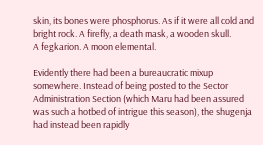skin, its bones were phosphorus. As if it were all cold and bright rock. A firefly, a death mask, a wooden skull.
A fegkarion. A moon elemental.

Evidently there had been a bureaucratic mixup somewhere. Instead of being posted to the Sector Administration Section (which Maru had been assured was such a hotbed of intrigue this season), the shugenja had instead been rapidly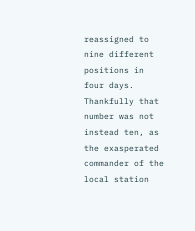reassigned to nine different positions in four days. Thankfully that number was not instead ten, as the exasperated commander of the local station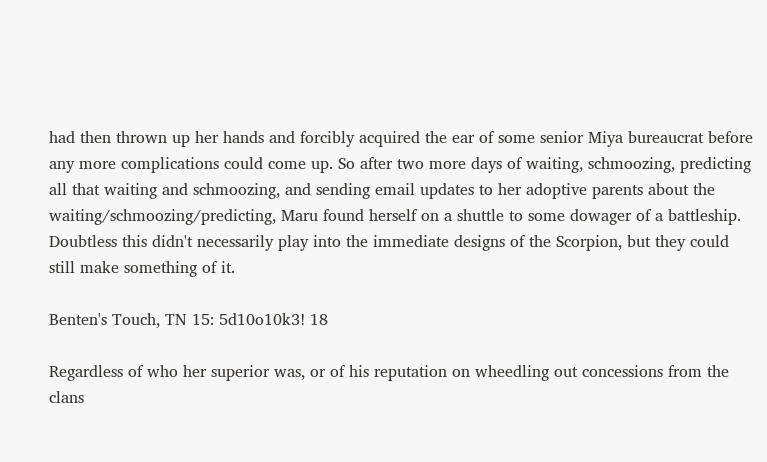had then thrown up her hands and forcibly acquired the ear of some senior Miya bureaucrat before any more complications could come up. So after two more days of waiting, schmoozing, predicting all that waiting and schmoozing, and sending email updates to her adoptive parents about the waiting/schmoozing/predicting, Maru found herself on a shuttle to some dowager of a battleship. Doubtless this didn't necessarily play into the immediate designs of the Scorpion, but they could still make something of it.

Benten's Touch, TN 15: 5d10o10k3! 18

Regardless of who her superior was, or of his reputation on wheedling out concessions from the clans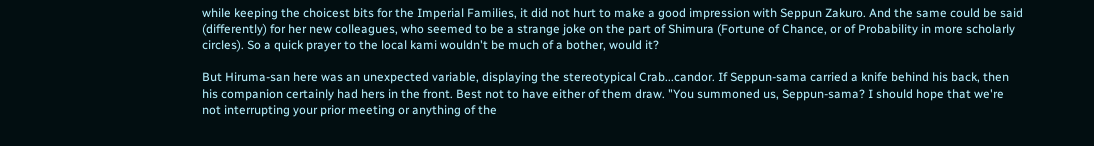while keeping the choicest bits for the Imperial Families, it did not hurt to make a good impression with Seppun Zakuro. And the same could be said (differently) for her new colleagues, who seemed to be a strange joke on the part of Shimura (Fortune of Chance, or of Probability in more scholarly circles). So a quick prayer to the local kami wouldn't be much of a bother, would it?

But Hiruma-san here was an unexpected variable, displaying the stereotypical Crab...candor. If Seppun-sama carried a knife behind his back, then his companion certainly had hers in the front. Best not to have either of them draw. "You summoned us, Seppun-sama? I should hope that we're not interrupting your prior meeting or anything of the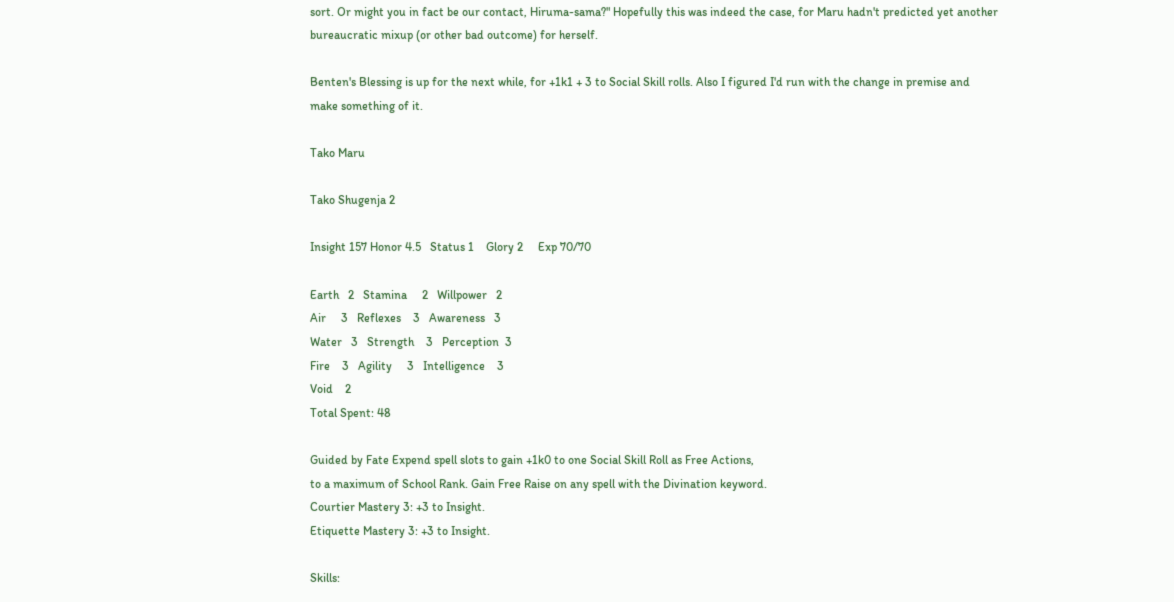sort. Or might you in fact be our contact, Hiruma-sama?" Hopefully this was indeed the case, for Maru hadn't predicted yet another bureaucratic mixup (or other bad outcome) for herself.

Benten's Blessing is up for the next while, for +1k1 + 3 to Social Skill rolls. Also I figured I'd run with the change in premise and make something of it.

Tako Maru

Tako Shugenja 2

Insight 157 Honor 4.5   Status 1    Glory 2     Exp 70/70

Earth   2   Stamina     2   Willpower   2
Air     3   Reflexes    3   Awareness   3
Water   3   Strength    3   Perception  3
Fire    3   Agility     3   Intelligence    3
Void    2
Total Spent: 48

Guided by Fate Expend spell slots to gain +1k0 to one Social Skill Roll as Free Actions,
to a maximum of School Rank. Gain Free Raise on any spell with the Divination keyword.
Courtier Mastery 3: +3 to Insight.
Etiquette Mastery 3: +3 to Insight.

Skills: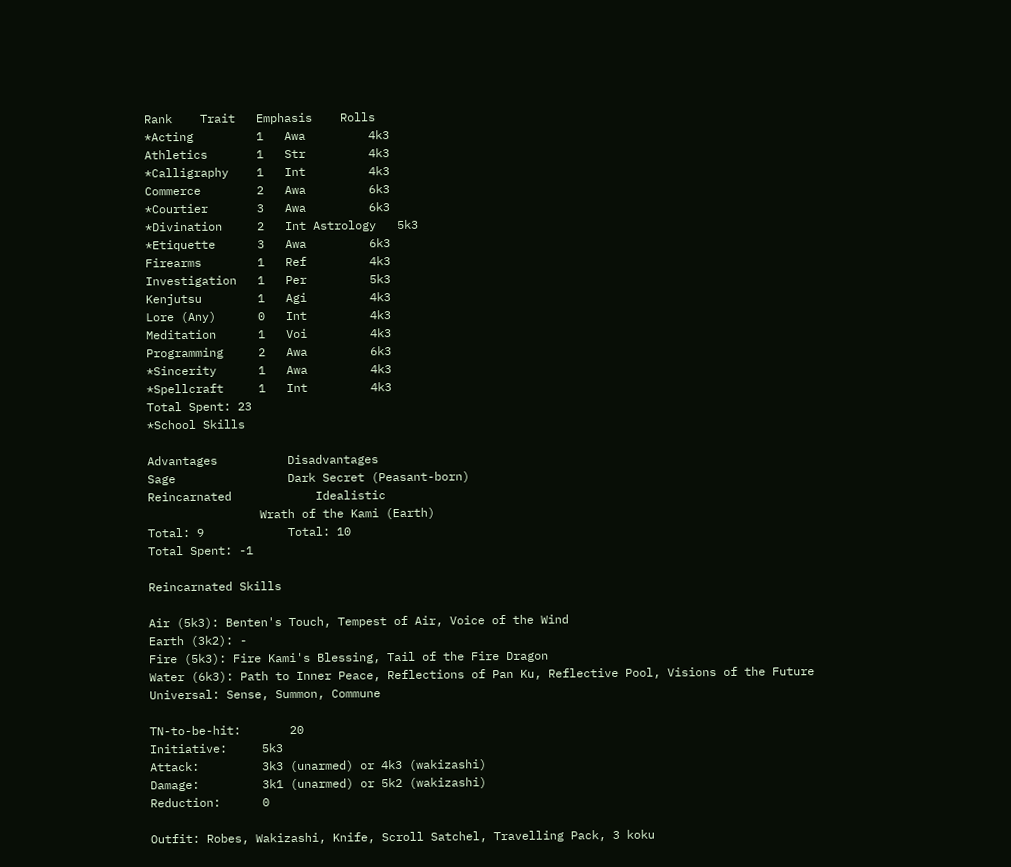Rank    Trait   Emphasis    Rolls
*Acting         1   Awa         4k3
Athletics       1   Str         4k3
*Calligraphy    1   Int         4k3
Commerce        2   Awa         6k3
*Courtier       3   Awa         6k3
*Divination     2   Int Astrology   5k3
*Etiquette      3   Awa         6k3
Firearms        1   Ref         4k3
Investigation   1   Per         5k3
Kenjutsu        1   Agi         4k3
Lore (Any)      0   Int         4k3
Meditation      1   Voi         4k3
Programming     2   Awa         6k3
*Sincerity      1   Awa         4k3
*Spellcraft     1   Int         4k3
Total Spent: 23
*School Skills

Advantages          Disadvantages
Sage                Dark Secret (Peasant-born)
Reincarnated            Idealistic
                Wrath of the Kami (Earth)
Total: 9            Total: 10
Total Spent: -1

Reincarnated Skills

Air (5k3): Benten's Touch, Tempest of Air, Voice of the Wind
Earth (3k2): -
Fire (5k3): Fire Kami's Blessing, Tail of the Fire Dragon
Water (6k3): Path to Inner Peace, Reflections of Pan Ku, Reflective Pool, Visions of the Future
Universal: Sense, Summon, Commune

TN-to-be-hit:       20
Initiative:     5k3
Attack:         3k3 (unarmed) or 4k3 (wakizashi)
Damage:         3k1 (unarmed) or 5k2 (wakizashi)
Reduction:      0

Outfit: Robes, Wakizashi, Knife, Scroll Satchel, Travelling Pack, 3 koku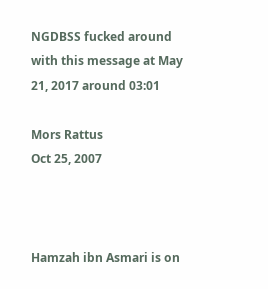NGDBSS fucked around with this message at May 21, 2017 around 03:01

Mors Rattus
Oct 25, 2007



Hamzah ibn Asmari is on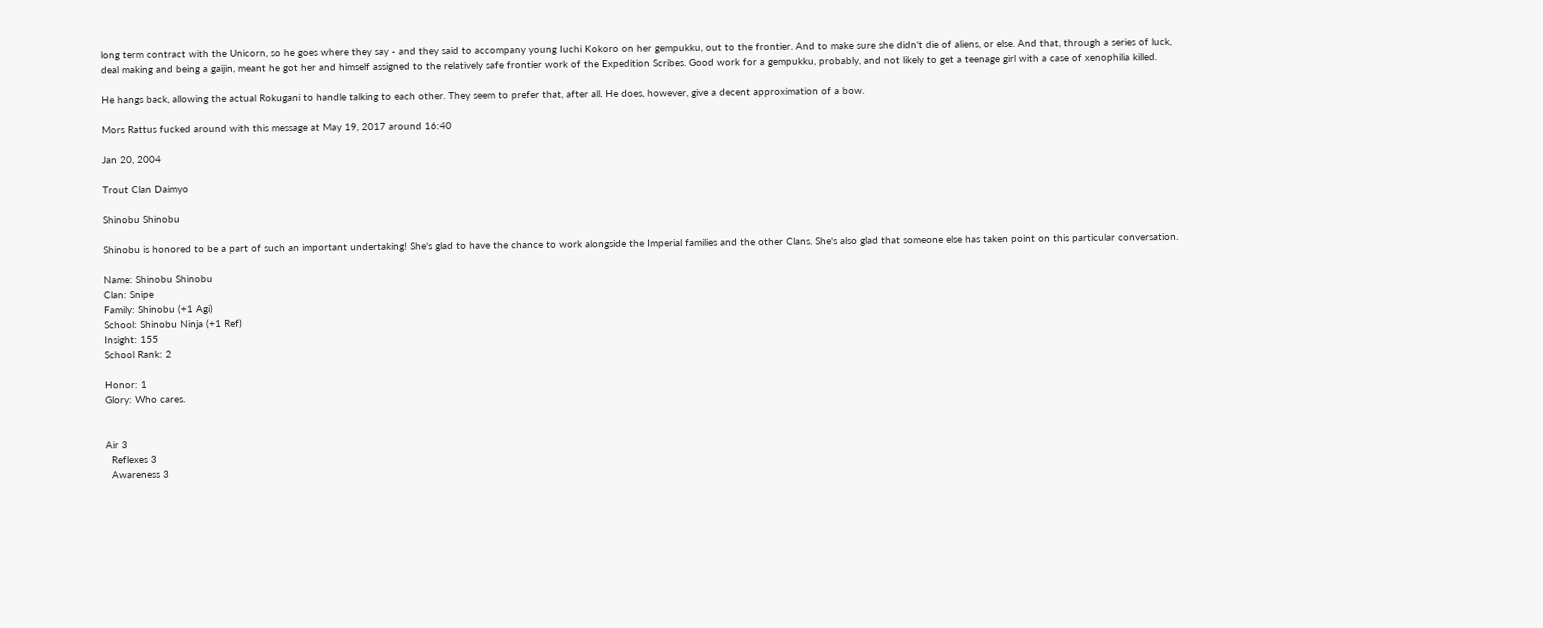long term contract with the Unicorn, so he goes where they say - and they said to accompany young Iuchi Kokoro on her gempukku, out to the frontier. And to make sure she didn't die of aliens, or else. And that, through a series of luck, deal making and being a gaijin, meant he got her and himself assigned to the relatively safe frontier work of the Expedition Scribes. Good work for a gempukku, probably, and not likely to get a teenage girl with a case of xenophilia killed.

He hangs back, allowing the actual Rokugani to handle talking to each other. They seem to prefer that, after all. He does, however, give a decent approximation of a bow.

Mors Rattus fucked around with this message at May 19, 2017 around 16:40

Jan 20, 2004

Trout Clan Daimyo

Shinobu Shinobu

Shinobu is honored to be a part of such an important undertaking! She's glad to have the chance to work alongside the Imperial families and the other Clans. She's also glad that someone else has taken point on this particular conversation.

Name: Shinobu Shinobu
Clan: Snipe
Family: Shinobu (+1 Agi)
School: Shinobu Ninja (+1 Ref)
Insight: 155
School Rank: 2

Honor: 1
Glory: Who cares.


Air 3
  Reflexes 3
  Awareness 3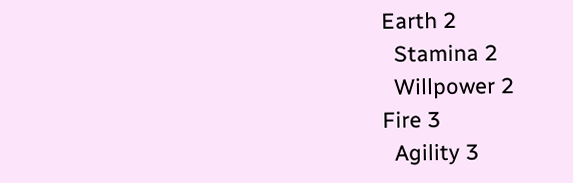Earth 2
  Stamina 2
  Willpower 2
Fire 3
  Agility 3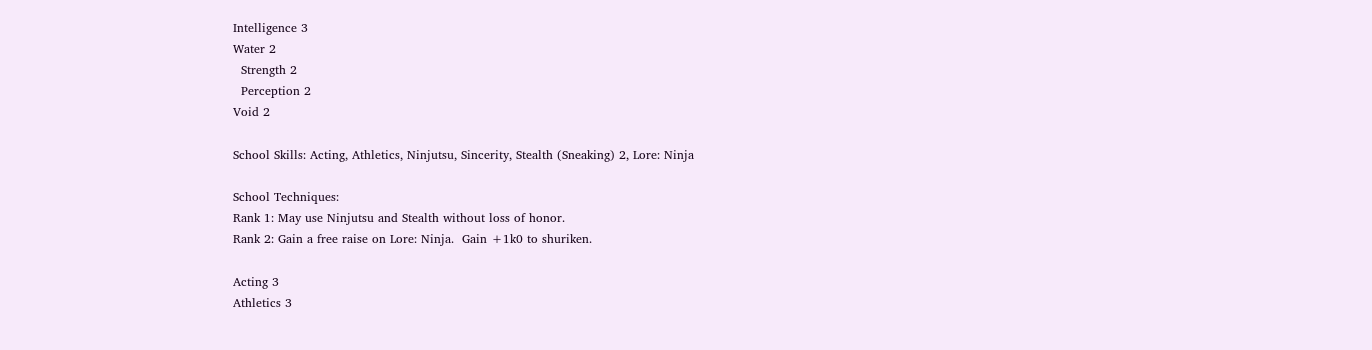Intelligence 3
Water 2
  Strength 2
  Perception 2
Void 2

School Skills: Acting, Athletics, Ninjutsu, Sincerity, Stealth (Sneaking) 2, Lore: Ninja

School Techniques:
Rank 1: May use Ninjutsu and Stealth without loss of honor.
Rank 2: Gain a free raise on Lore: Ninja.  Gain +1k0 to shuriken.

Acting 3
Athletics 3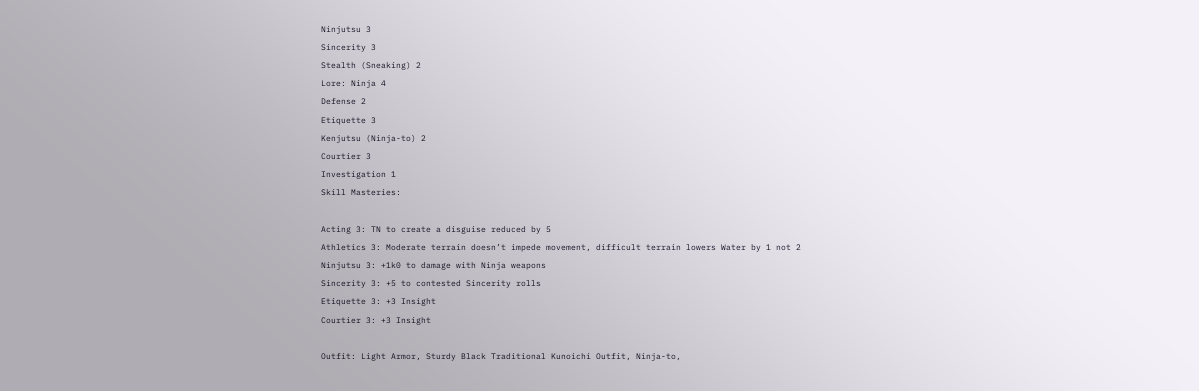Ninjutsu 3
Sincerity 3
Stealth (Sneaking) 2
Lore: Ninja 4
Defense 2
Etiquette 3
Kenjutsu (Ninja-to) 2
Courtier 3
Investigation 1
Skill Masteries:

Acting 3: TN to create a disguise reduced by 5
Athletics 3: Moderate terrain doesn’t impede movement, difficult terrain lowers Water by 1 not 2
Ninjutsu 3: +1k0 to damage with Ninja weapons
Sincerity 3: +5 to contested Sincerity rolls
Etiquette 3: +3 Insight
Courtier 3: +3 Insight

Outfit: Light Armor, Sturdy Black Traditional Kunoichi Outfit, Ninja-to,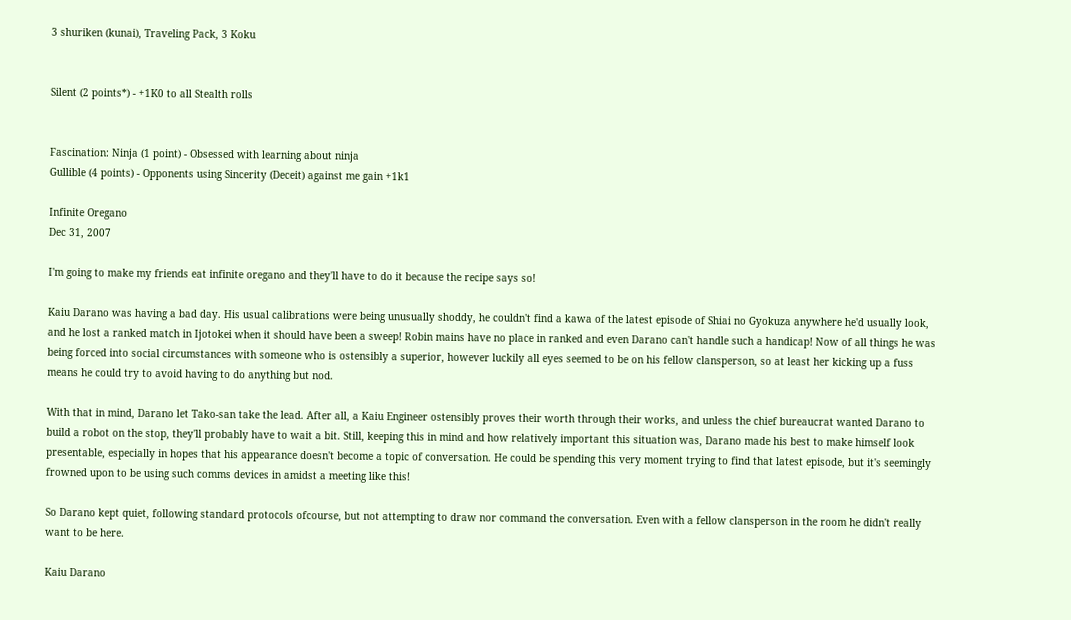3 shuriken (kunai), Traveling Pack, 3 Koku


Silent (2 points*) - +1K0 to all Stealth rolls


Fascination: Ninja (1 point) - Obsessed with learning about ninja
Gullible (4 points) - Opponents using Sincerity (Deceit) against me gain +1k1

Infinite Oregano
Dec 31, 2007

I'm going to make my friends eat infinite oregano and they'll have to do it because the recipe says so!

Kaiu Darano was having a bad day. His usual calibrations were being unusually shoddy, he couldn't find a kawa of the latest episode of Shiai no Gyokuza anywhere he'd usually look, and he lost a ranked match in Ijotokei when it should have been a sweep! Robin mains have no place in ranked and even Darano can't handle such a handicap! Now of all things he was being forced into social circumstances with someone who is ostensibly a superior, however luckily all eyes seemed to be on his fellow clansperson, so at least her kicking up a fuss means he could try to avoid having to do anything but nod.

With that in mind, Darano let Tako-san take the lead. After all, a Kaiu Engineer ostensibly proves their worth through their works, and unless the chief bureaucrat wanted Darano to build a robot on the stop, they'll probably have to wait a bit. Still, keeping this in mind and how relatively important this situation was, Darano made his best to make himself look presentable, especially in hopes that his appearance doesn't become a topic of conversation. He could be spending this very moment trying to find that latest episode, but it's seemingly frowned upon to be using such comms devices in amidst a meeting like this!

So Darano kept quiet, following standard protocols ofcourse, but not attempting to draw nor command the conversation. Even with a fellow clansperson in the room he didn't really want to be here.

Kaiu Darano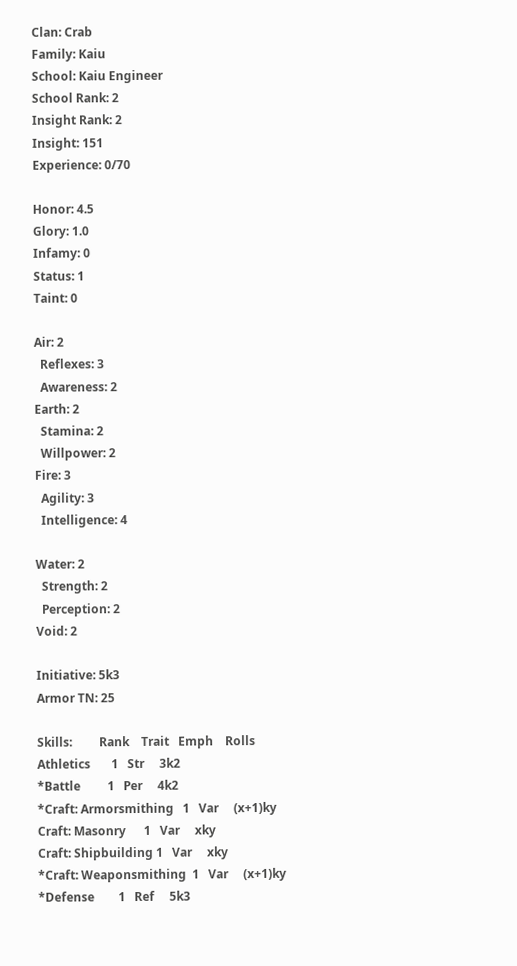Clan: Crab
Family: Kaiu
School: Kaiu Engineer
School Rank: 2
Insight Rank: 2
Insight: 151
Experience: 0/70

Honor: 4.5
Glory: 1.0
Infamy: 0
Status: 1
Taint: 0

Air: 2
  Reflexes: 3
  Awareness: 2
Earth: 2
  Stamina: 2
  Willpower: 2
Fire: 3
  Agility: 3
  Intelligence: 4

Water: 2
  Strength: 2
  Perception: 2
Void: 2

Initiative: 5k3
Armor TN: 25

Skills:         Rank    Trait   Emph    Rolls
Athletics       1   Str     3k2
*Battle         1   Per     4k2
*Craft: Armorsmithing   1   Var     (x+1)ky
Craft: Masonry      1   Var     xky
Craft: Shipbuilding 1   Var     xky
*Craft: Weaponsmithing  1   Var     (x+1)ky
*Defense        1   Ref     5k3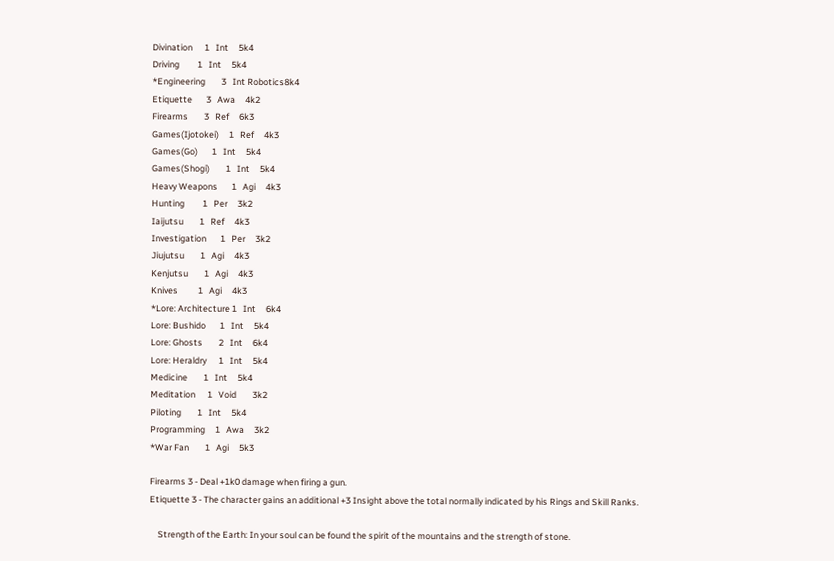Divination      1   Int     5k4
Driving         1   Int     5k4
*Engineering        3   Int Robotics8k4
Etiquette       3   Awa     4k2
Firearms        3   Ref     6k3
Games(Ijotokei)     1   Ref     4k3
Games(Go)       1   Int     5k4
Games(Shogi)        1   Int     5k4
Heavy Weapons       1   Agi     4k3
Hunting         1   Per     3k2
Iaijutsu        1   Ref     4k3
Investigation       1   Per     3k2
Jiujutsu        1   Agi     4k3
Kenjutsu        1   Agi     4k3
Knives          1   Agi     4k3
*Lore: Architecture 1   Int     6k4
Lore: Bushido       1   Int     5k4
Lore: Ghosts        2   Int     6k4
Lore: Heraldry      1   Int     5k4
Medicine        1   Int     5k4
Meditation      1   Void        3k2
Piloting        1   Int     5k4
Programming     1   Awa     3k2
*War Fan        1   Agi     5k3

Firearms 3 - Deal +1k0 damage when firing a gun.
Etiquette 3 - The character gains an additional +3 Insight above the total normally indicated by his Rings and Skill Ranks.

    Strength of the Earth: In your soul can be found the spirit of the mountains and the strength of stone.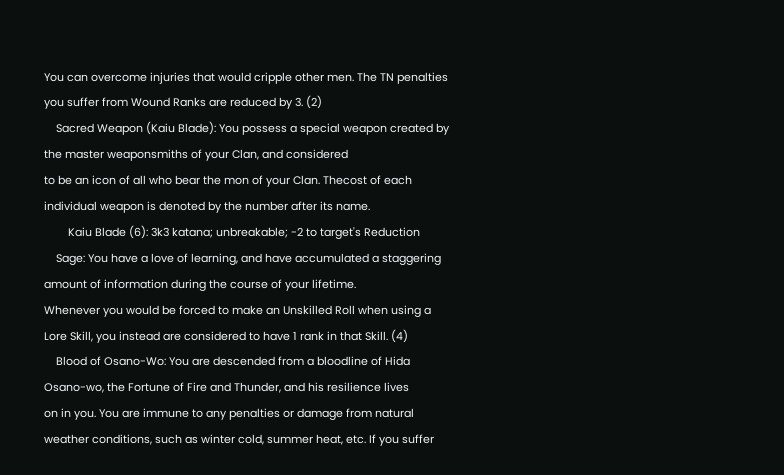You can overcome injuries that would cripple other men. The TN penalties you suffer from Wound Ranks are reduced by 3. (2)
    Sacred Weapon (Kaiu Blade): You possess a special weapon created by the master weaponsmiths of your Clan, and considered
to be an icon of all who bear the mon of your Clan. Thecost of each individual weapon is denoted by the number after its name.
        Kaiu Blade (6): 3k3 katana; unbreakable; -2 to target's Reduction
    Sage: You have a love of learning, and have accumulated a staggering amount of information during the course of your lifetime.
Whenever you would be forced to make an Unskilled Roll when using a Lore Skill, you instead are considered to have 1 rank in that Skill. (4)
    Blood of Osano-Wo: You are descended from a bloodline of Hida Osano-wo, the Fortune of Fire and Thunder, and his resilience lives
on in you. You are immune to any penalties or damage from natural weather conditions, such as winter cold, summer heat, etc. If you suffer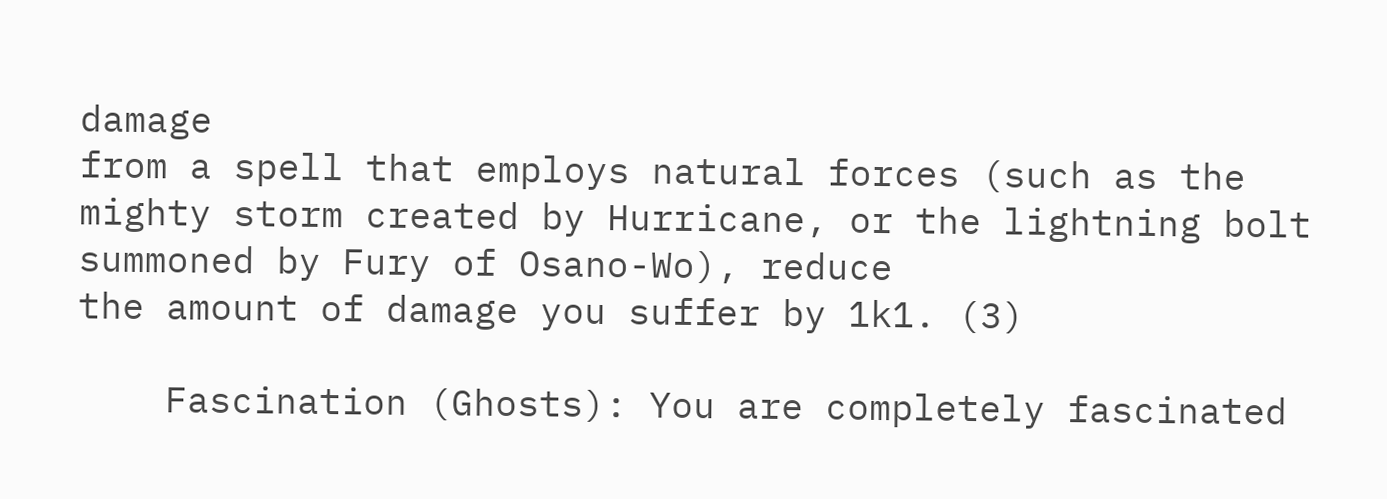damage
from a spell that employs natural forces (such as the mighty storm created by Hurricane, or the lightning bolt summoned by Fury of Osano-Wo), reduce
the amount of damage you suffer by 1k1. (3)

    Fascination (Ghosts): You are completely fascinated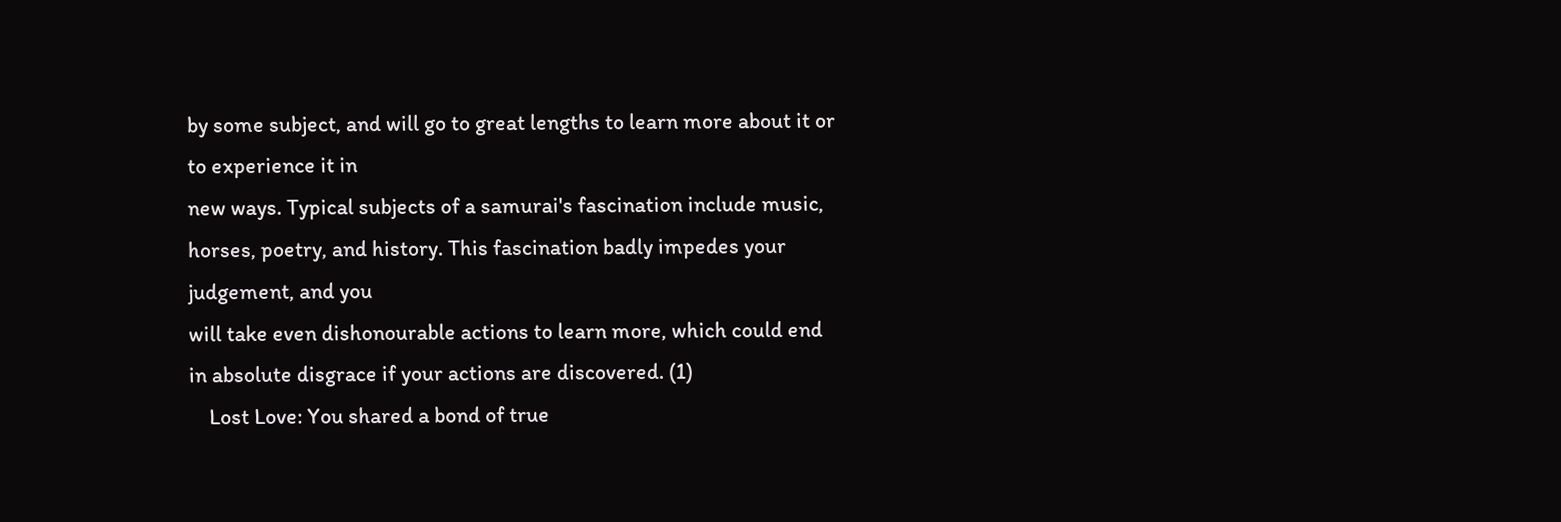by some subject, and will go to great lengths to learn more about it or to experience it in
new ways. Typical subjects of a samurai's fascination include music, horses, poetry, and history. This fascination badly impedes your judgement, and you
will take even dishonourable actions to learn more, which could end in absolute disgrace if your actions are discovered. (1)
    Lost Love: You shared a bond of true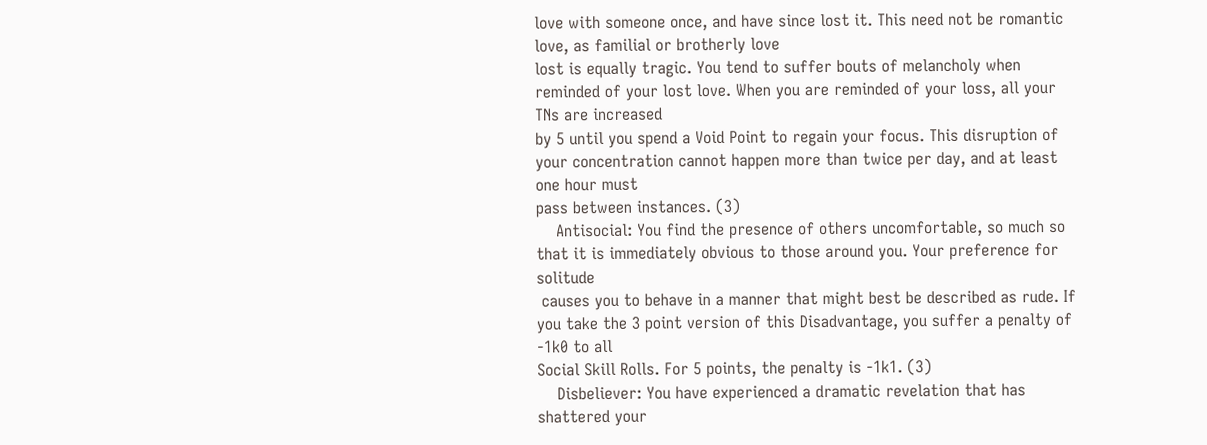love with someone once, and have since lost it. This need not be romantic love, as familial or brotherly love
lost is equally tragic. You tend to suffer bouts of melancholy when reminded of your lost love. When you are reminded of your loss, all your TNs are increased
by 5 until you spend a Void Point to regain your focus. This disruption of your concentration cannot happen more than twice per day, and at least one hour must
pass between instances. (3)
    Antisocial: You find the presence of others uncomfortable, so much so that it is immediately obvious to those around you. Your preference for solitude
 causes you to behave in a manner that might best be described as rude. If you take the 3 point version of this Disadvantage, you suffer a penalty of -1k0 to all
Social Skill Rolls. For 5 points, the penalty is -1k1. (3)
    Disbeliever: You have experienced a dramatic revelation that has shattered your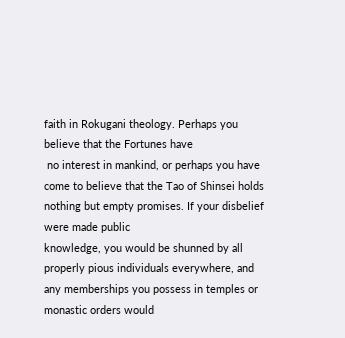faith in Rokugani theology. Perhaps you believe that the Fortunes have
 no interest in mankind, or perhaps you have come to believe that the Tao of Shinsei holds nothing but empty promises. If your disbelief were made public
knowledge, you would be shunned by all properly pious individuals everywhere, and any memberships you possess in temples or monastic orders would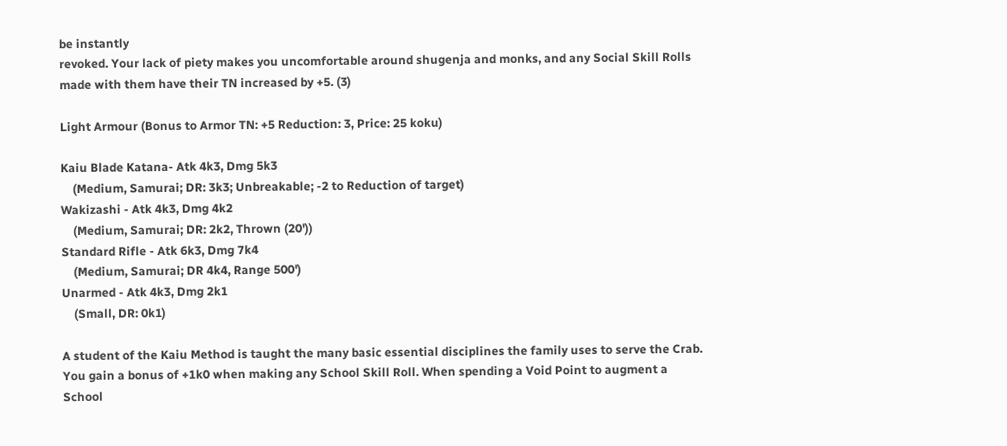be instantly
revoked. Your lack of piety makes you uncomfortable around shugenja and monks, and any Social Skill Rolls made with them have their TN increased by +5. (3)

Light Armour (Bonus to Armor TN: +5 Reduction: 3, Price: 25 koku)

Kaiu Blade Katana- Atk 4k3, Dmg 5k3
    (Medium, Samurai; DR: 3k3; Unbreakable; -2 to Reduction of target)
Wakizashi - Atk 4k3, Dmg 4k2
    (Medium, Samurai; DR: 2k2, Thrown (20'))
Standard Rifle - Atk 6k3, Dmg 7k4
    (Medium, Samurai; DR 4k4, Range 500')
Unarmed - Atk 4k3, Dmg 2k1
    (Small, DR: 0k1)

A student of the Kaiu Method is taught the many basic essential disciplines the family uses to serve the Crab.
You gain a bonus of +1k0 when making any School Skill Roll. When spending a Void Point to augment a School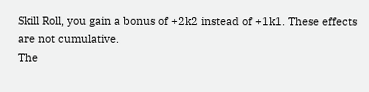Skill Roll, you gain a bonus of +2k2 instead of +1k1. These effects are not cumulative.
The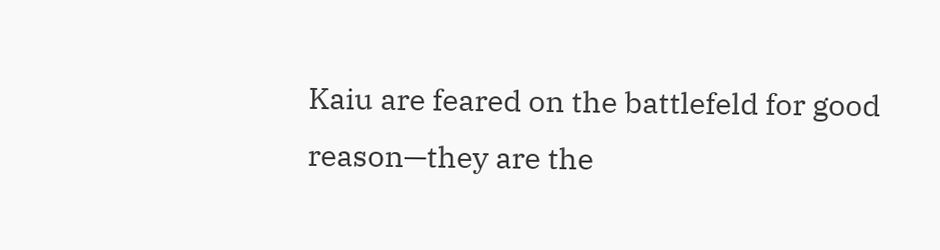Kaiu are feared on the battlefeld for good reason—they are the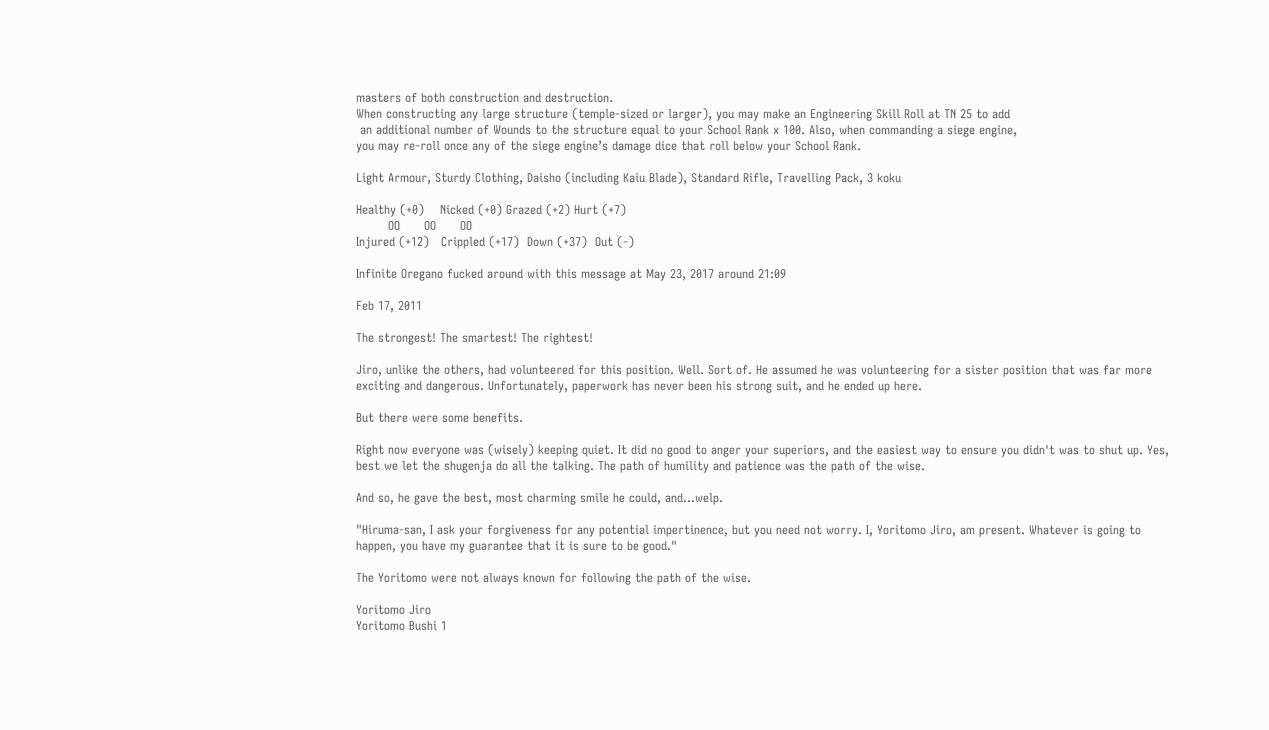masters of both construction and destruction.
When constructing any large structure (temple-sized or larger), you may make an Engineering Skill Roll at TN 25 to add
 an additional number of Wounds to the structure equal to your School Rank x 100. Also, when commanding a siege engine,
you may re-roll once any of the siege engine’s damage dice that roll below your School Rank.

Light Armour, Sturdy Clothing, Daisho (including Kaiu Blade), Standard Rifle, Travelling Pack, 3 koku

Healthy (+0)    Nicked (+0) Grazed (+2) Hurt (+7)
        OO      OO      OO
Injured (+12)   Crippled (+17)  Down (+37)  Out (-)

Infinite Oregano fucked around with this message at May 23, 2017 around 21:09

Feb 17, 2011

The strongest! The smartest! The rightest!

Jiro, unlike the others, had volunteered for this position. Well. Sort of. He assumed he was volunteering for a sister position that was far more exciting and dangerous. Unfortunately, paperwork has never been his strong suit, and he ended up here.

But there were some benefits.

Right now everyone was (wisely) keeping quiet. It did no good to anger your superiors, and the easiest way to ensure you didn't was to shut up. Yes, best we let the shugenja do all the talking. The path of humility and patience was the path of the wise.

And so, he gave the best, most charming smile he could, and...welp.

"Hiruma-san, I ask your forgiveness for any potential impertinence, but you need not worry. I, Yoritomo Jiro, am present. Whatever is going to happen, you have my guarantee that it is sure to be good."

The Yoritomo were not always known for following the path of the wise.

Yoritomo Jiro
Yoritomo Bushi 1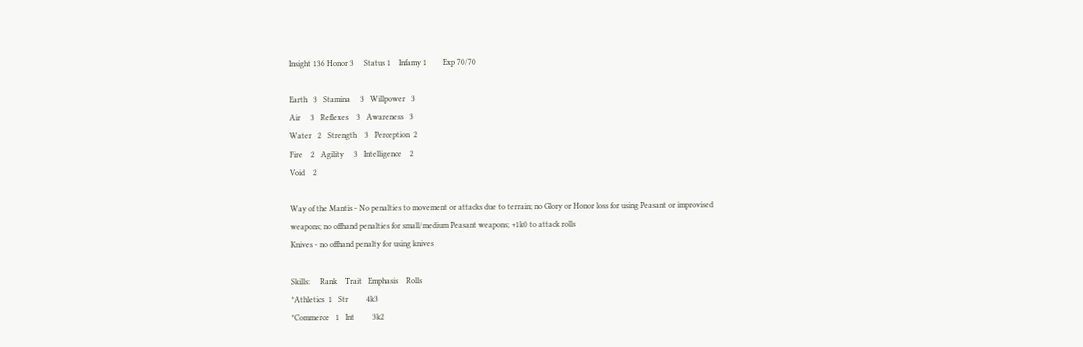Insight 136 Honor 3     Status 1    Infamy 1        Exp 70/70

Earth   3   Stamina     3   Willpower   3
Air     3   Reflexes    3   Awareness   3
Water   2   Strength    3   Perception  2
Fire    2   Agility     3   Intelligence    2
Void    2

Way of the Mantis - No penalties to movement or attacks due to terrain; no Glory or Honor loss for using Peasant or improvised
weapons; no offhand penalties for small/medium Peasant weapons; +1k0 to attack rolls
Knives - no offhand penalty for using knives

Skills:     Rank    Trait   Emphasis    Rolls
*Athletics  1   Str         4k3
*Commerce   1   Int         3k2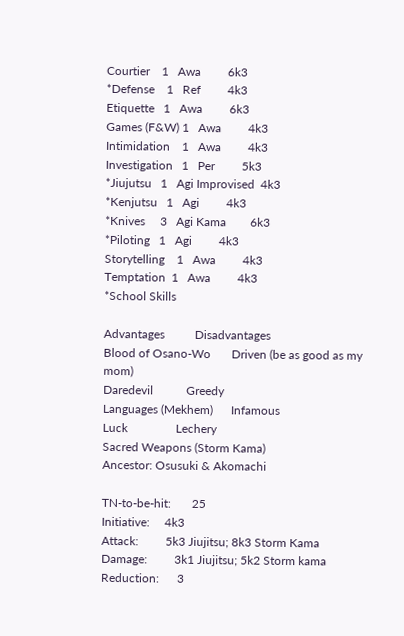Courtier    1   Awa         6k3
*Defense    1   Ref         4k3
Etiquette   1   Awa         6k3
Games (F&W) 1   Awa         4k3
Intimidation    1   Awa         4k3
Investigation   1   Per         5k3
*Jiujutsu   1   Agi Improvised  4k3
*Kenjutsu   1   Agi         4k3
*Knives     3   Agi Kama        6k3
*Piloting   1   Agi         4k3
Storytelling    1   Awa         4k3
Temptation  1   Awa         4k3
*School Skills

Advantages          Disadvantages
Blood of Osano-Wo       Driven (be as good as my mom)
Daredevil           Greedy
Languages (Mekhem)      Infamous
Luck                Lechery
Sacred Weapons (Storm Kama)
Ancestor: Osusuki & Akomachi

TN-to-be-hit:       25
Initiative:     4k3
Attack:         5k3 Jiujitsu; 8k3 Storm Kama
Damage:         3k1 Jiujitsu; 5k2 Storm kama
Reduction:      3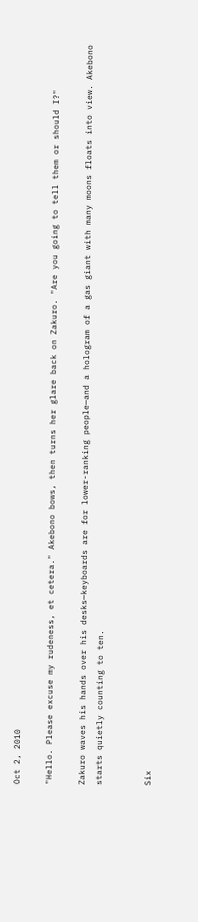Oct 2, 2010

"Hello. Please excuse my rudeness, et cetera." Akebono bows, then turns her glare back on Zakuro. "Are you going to tell them or should I?"

Zakuro waves his hands over his desks—keyboards are for lower-ranking people—and a hologram of a gas giant with many moons floats into view. Akebono starts quietly counting to ten.


Six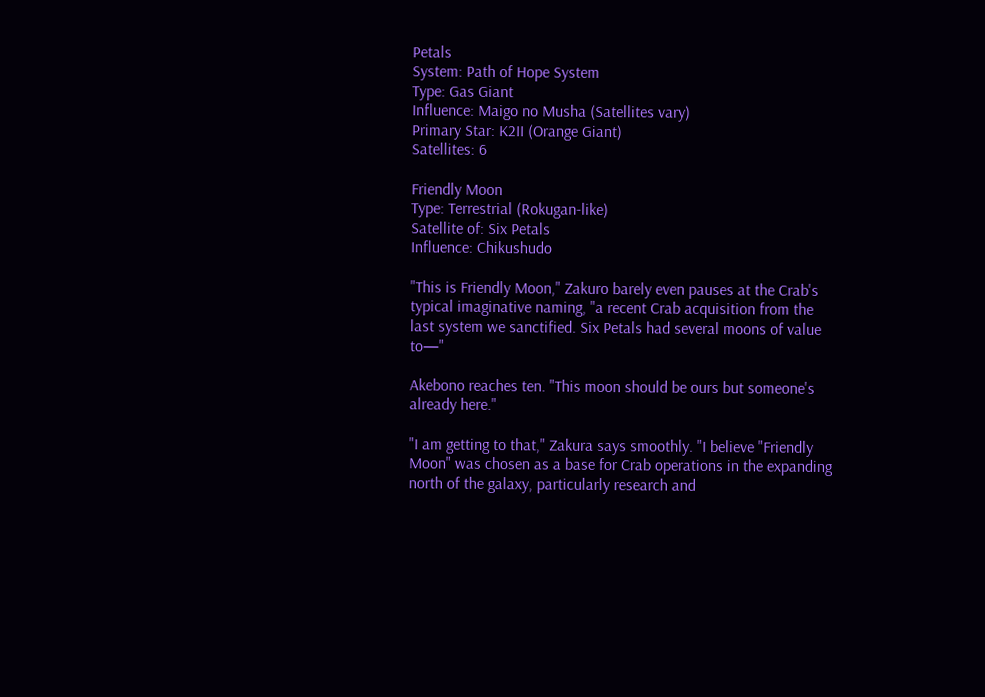Petals
System: Path of Hope System
Type: Gas Giant
Influence: Maigo no Musha (Satellites vary)
Primary Star: K2II (Orange Giant)
Satellites: 6

Friendly Moon
Type: Terrestrial (Rokugan-like)
Satellite of: Six Petals
Influence: Chikushudo

"This is Friendly Moon," Zakuro barely even pauses at the Crab's typical imaginative naming, "a recent Crab acquisition from the last system we sanctified. Six Petals had several moons of value to—"

Akebono reaches ten. "This moon should be ours but someone's already here."

"I am getting to that," Zakura says smoothly. "I believe "Friendly Moon" was chosen as a base for Crab operations in the expanding north of the galaxy, particularly research and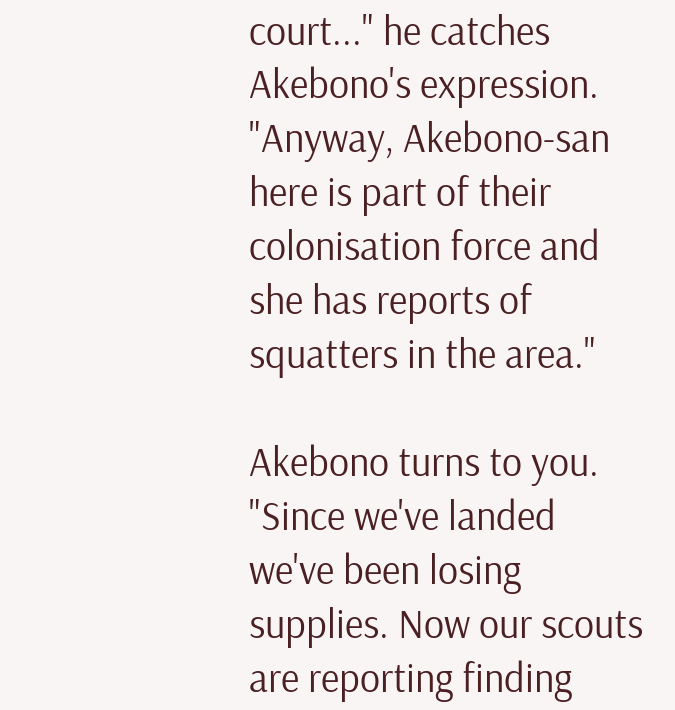court..." he catches Akebono's expression. "Anyway, Akebono-san here is part of their colonisation force and she has reports of squatters in the area."

Akebono turns to you. "Since we've landed we've been losing supplies. Now our scouts are reporting finding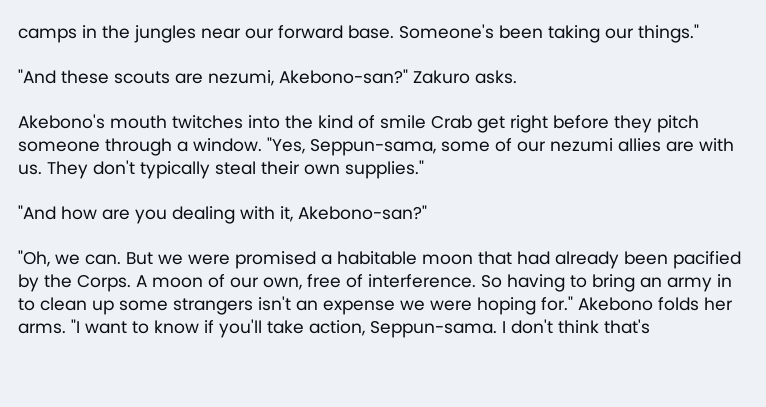camps in the jungles near our forward base. Someone's been taking our things."

"And these scouts are nezumi, Akebono-san?" Zakuro asks.

Akebono's mouth twitches into the kind of smile Crab get right before they pitch someone through a window. "Yes, Seppun-sama, some of our nezumi allies are with us. They don't typically steal their own supplies."

"And how are you dealing with it, Akebono-san?"

"Oh, we can. But we were promised a habitable moon that had already been pacified by the Corps. A moon of our own, free of interference. So having to bring an army in to clean up some strangers isn't an expense we were hoping for." Akebono folds her arms. "I want to know if you'll take action, Seppun-sama. I don't think that's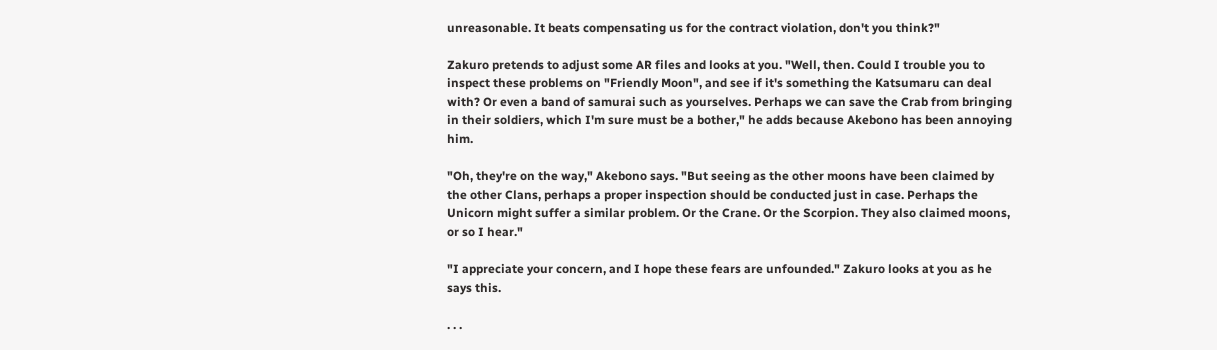unreasonable. It beats compensating us for the contract violation, don't you think?"

Zakuro pretends to adjust some AR files and looks at you. "Well, then. Could I trouble you to inspect these problems on "Friendly Moon", and see if it's something the Katsumaru can deal with? Or even a band of samurai such as yourselves. Perhaps we can save the Crab from bringing in their soldiers, which I'm sure must be a bother," he adds because Akebono has been annoying him.

"Oh, they're on the way," Akebono says. "But seeing as the other moons have been claimed by the other Clans, perhaps a proper inspection should be conducted just in case. Perhaps the Unicorn might suffer a similar problem. Or the Crane. Or the Scorpion. They also claimed moons, or so I hear."

"I appreciate your concern, and I hope these fears are unfounded." Zakuro looks at you as he says this.

. . .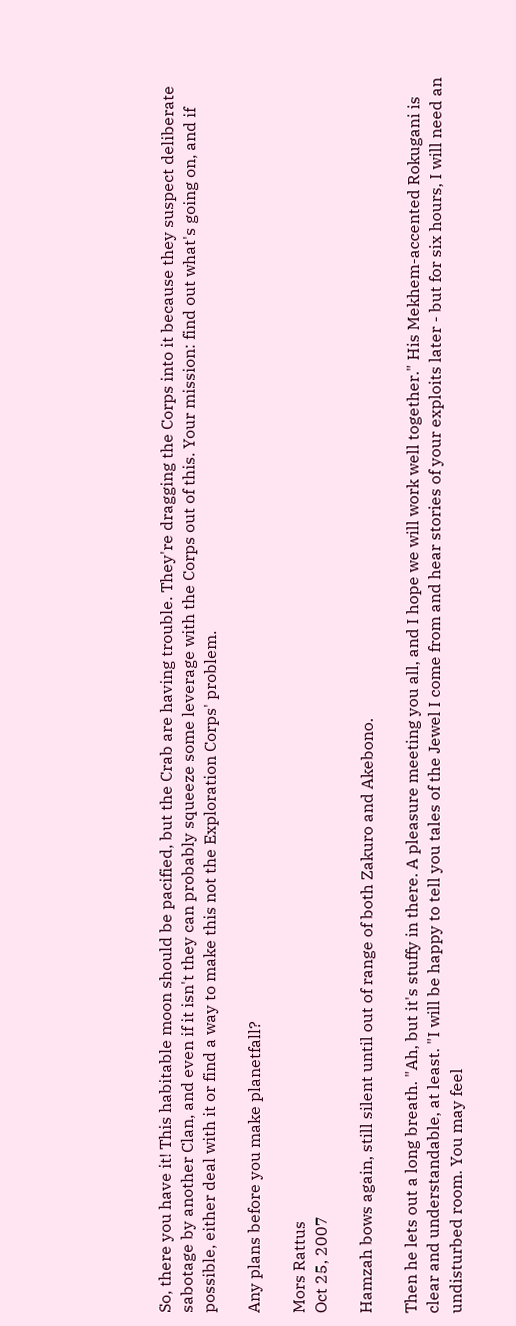So, there you have it! This habitable moon should be pacified, but the Crab are having trouble. They're dragging the Corps into it because they suspect deliberate sabotage by another Clan, and even if it isn't they can probably squeeze some leverage with the Corps out of this. Your mission: find out what's going on, and if possible, either deal with it or find a way to make this not the Exploration Corps' problem.

Any plans before you make planetfall?

Mors Rattus
Oct 25, 2007

Hamzah bows again, still silent until out of range of both Zakuro and Akebono.

Then he lets out a long breath. "Ah, but it's stuffy in there. A pleasure meeting you all, and I hope we will work well together." His Mekhem-accented Rokugani is clear and understandable, at least. "I will be happy to tell you tales of the Jewel I come from and hear stories of your exploits later - but for six hours, I will need an undisturbed room. You may feel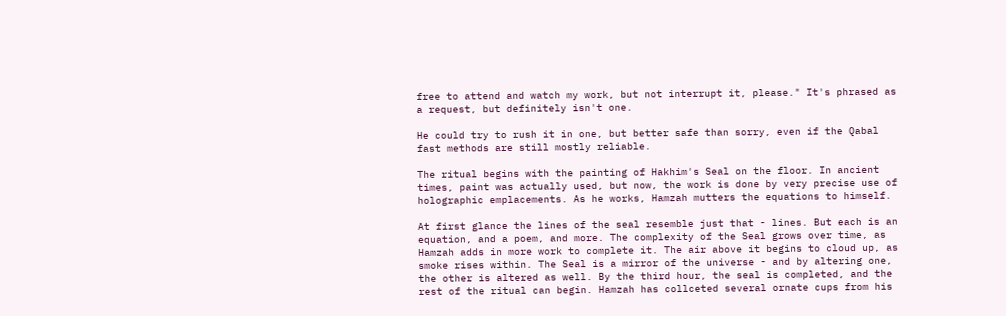free to attend and watch my work, but not interrupt it, please." It's phrased as a request, but definitely isn't one.

He could try to rush it in one, but better safe than sorry, even if the Qabal fast methods are still mostly reliable.

The ritual begins with the painting of Hakhim's Seal on the floor. In ancient times, paint was actually used, but now, the work is done by very precise use of holographic emplacements. As he works, Hamzah mutters the equations to himself.

At first glance the lines of the seal resemble just that - lines. But each is an equation, and a poem, and more. The complexity of the Seal grows over time, as Hamzah adds in more work to complete it. The air above it begins to cloud up, as smoke rises within. The Seal is a mirror of the universe - and by altering one, the other is altered as well. By the third hour, the seal is completed, and the rest of the ritual can begin. Hamzah has collceted several ornate cups from his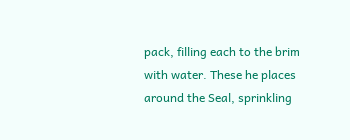pack, filling each to the brim with water. These he places around the Seal, sprinkling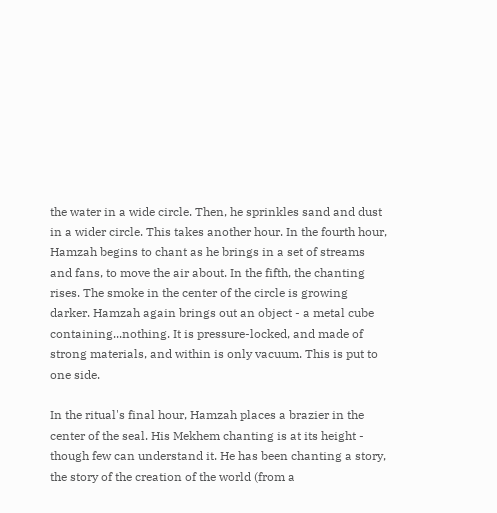the water in a wide circle. Then, he sprinkles sand and dust in a wider circle. This takes another hour. In the fourth hour, Hamzah begins to chant as he brings in a set of streams and fans, to move the air about. In the fifth, the chanting rises. The smoke in the center of the circle is growing darker. Hamzah again brings out an object - a metal cube containing...nothing. It is pressure-locked, and made of strong materials, and within is only vacuum. This is put to one side.

In the ritual's final hour, Hamzah places a brazier in the center of the seal. His Mekhem chanting is at its height - though few can understand it. He has been chanting a story, the story of the creation of the world (from a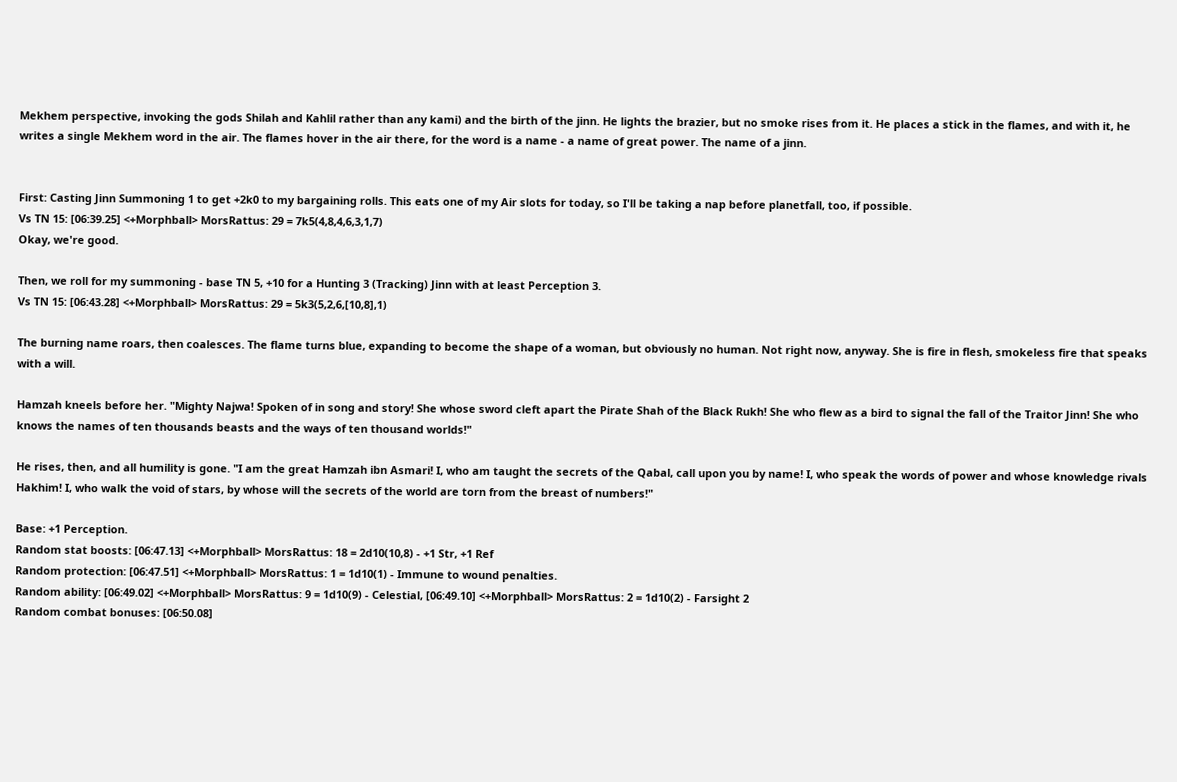Mekhem perspective, invoking the gods Shilah and Kahlil rather than any kami) and the birth of the jinn. He lights the brazier, but no smoke rises from it. He places a stick in the flames, and with it, he writes a single Mekhem word in the air. The flames hover in the air there, for the word is a name - a name of great power. The name of a jinn.


First: Casting Jinn Summoning 1 to get +2k0 to my bargaining rolls. This eats one of my Air slots for today, so I'll be taking a nap before planetfall, too, if possible.
Vs TN 15: [06:39.25] <+Morphball> MorsRattus: 29 = 7k5(4,8,4,6,3,1,7)
Okay, we're good.

Then, we roll for my summoning - base TN 5, +10 for a Hunting 3 (Tracking) Jinn with at least Perception 3.
Vs TN 15: [06:43.28] <+Morphball> MorsRattus: 29 = 5k3(5,2,6,[10,8],1)

The burning name roars, then coalesces. The flame turns blue, expanding to become the shape of a woman, but obviously no human. Not right now, anyway. She is fire in flesh, smokeless fire that speaks with a will.

Hamzah kneels before her. "Mighty Najwa! Spoken of in song and story! She whose sword cleft apart the Pirate Shah of the Black Rukh! She who flew as a bird to signal the fall of the Traitor Jinn! She who knows the names of ten thousands beasts and the ways of ten thousand worlds!"

He rises, then, and all humility is gone. "I am the great Hamzah ibn Asmari! I, who am taught the secrets of the Qabal, call upon you by name! I, who speak the words of power and whose knowledge rivals Hakhim! I, who walk the void of stars, by whose will the secrets of the world are torn from the breast of numbers!"

Base: +1 Perception.
Random stat boosts: [06:47.13] <+Morphball> MorsRattus: 18 = 2d10(10,8) - +1 Str, +1 Ref
Random protection: [06:47.51] <+Morphball> MorsRattus: 1 = 1d10(1) - Immune to wound penalties.
Random ability: [06:49.02] <+Morphball> MorsRattus: 9 = 1d10(9) - Celestial, [06:49.10] <+Morphball> MorsRattus: 2 = 1d10(2) - Farsight 2
Random combat bonuses: [06:50.08]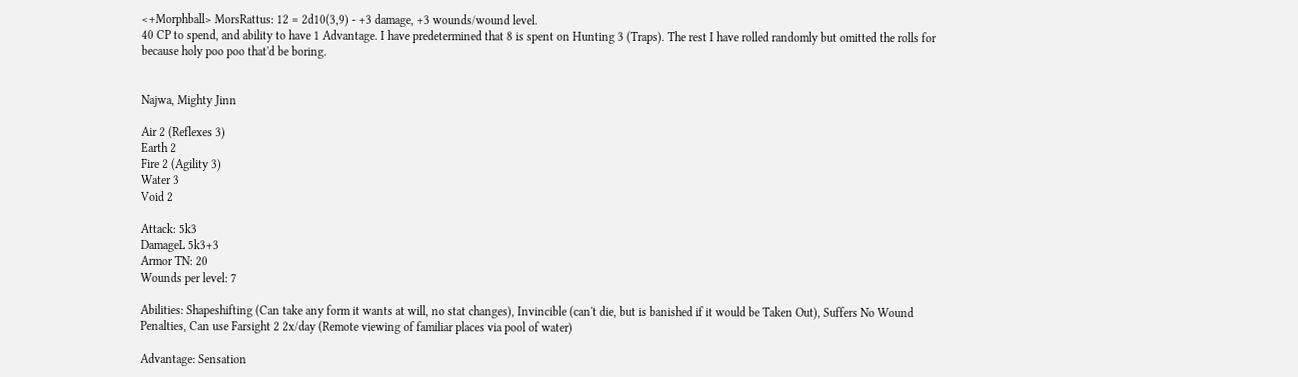<+Morphball> MorsRattus: 12 = 2d10(3,9) - +3 damage, +3 wounds/wound level.
40 CP to spend, and ability to have 1 Advantage. I have predetermined that 8 is spent on Hunting 3 (Traps). The rest I have rolled randomly but omitted the rolls for because holy poo poo that'd be boring.


Najwa, Mighty Jinn

Air 2 (Reflexes 3)
Earth 2
Fire 2 (Agility 3)
Water 3
Void 2

Attack: 5k3
DamageL 5k3+3
Armor TN: 20
Wounds per level: 7

Abilities: Shapeshifting (Can take any form it wants at will, no stat changes), Invincible (can't die, but is banished if it would be Taken Out), Suffers No Wound Penalties, Can use Farsight 2 2x/day (Remote viewing of familiar places via pool of water)

Advantage: Sensation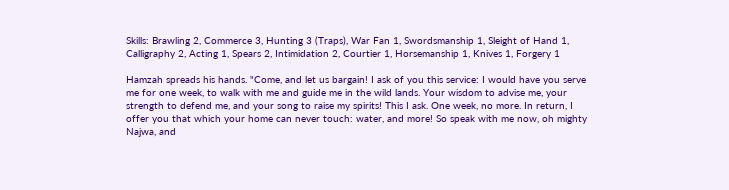Skills: Brawling 2, Commerce 3, Hunting 3 (Traps), War Fan 1, Swordsmanship 1, Sleight of Hand 1, Calligraphy 2, Acting 1, Spears 2, Intimidation 2, Courtier 1, Horsemanship 1, Knives 1, Forgery 1

Hamzah spreads his hands. "Come, and let us bargain! I ask of you this service: I would have you serve me for one week, to walk with me and guide me in the wild lands. Your wisdom to advise me, your strength to defend me, and your song to raise my spirits! This I ask. One week, no more. In return, I offer you that which your home can never touch: water, and more! So speak with me now, oh mighty Najwa, and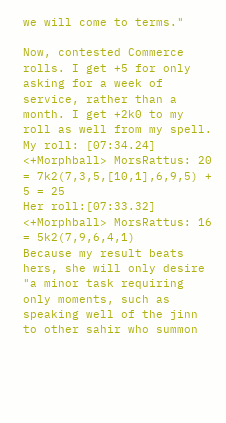we will come to terms."

Now, contested Commerce rolls. I get +5 for only asking for a week of service, rather than a month. I get +2k0 to my roll as well from my spell.
My roll: [07:34.24] <+Morphball> MorsRattus: 20 = 7k2(7,3,5,[10,1],6,9,5) + 5 = 25
Her roll:[07:33.32] <+Morphball> MorsRattus: 16 = 5k2(7,9,6,4,1)
Because my result beats hers, she will only desire "a minor task requiring only moments, such as speaking well of the jinn to other sahir who summon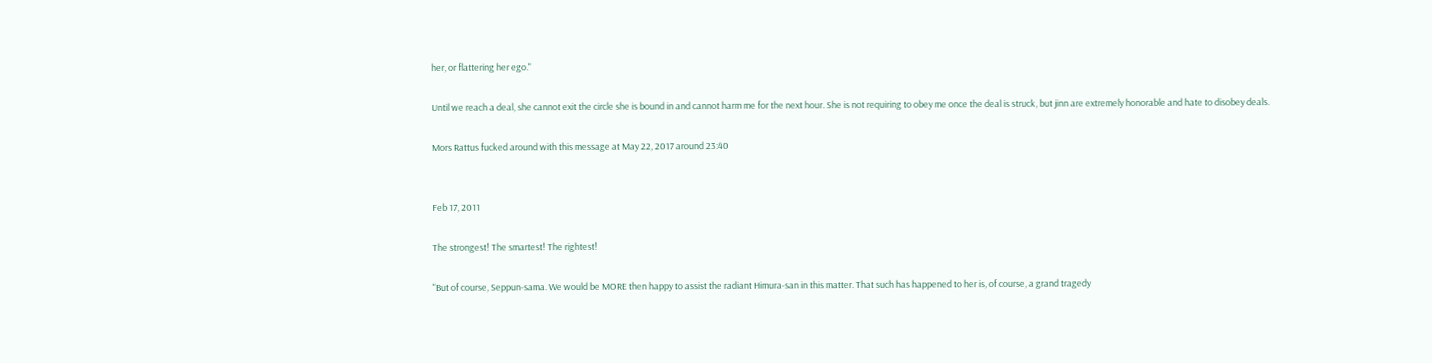her, or flattering her ego."

Until we reach a deal, she cannot exit the circle she is bound in and cannot harm me for the next hour. She is not requiring to obey me once the deal is struck, but jinn are extremely honorable and hate to disobey deals.

Mors Rattus fucked around with this message at May 22, 2017 around 23:40


Feb 17, 2011

The strongest! The smartest! The rightest!

"But of course, Seppun-sama. We would be MORE then happy to assist the radiant Himura-san in this matter. That such has happened to her is, of course, a grand tragedy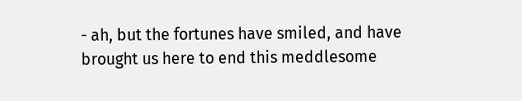- ah, but the fortunes have smiled, and have brought us here to end this meddlesome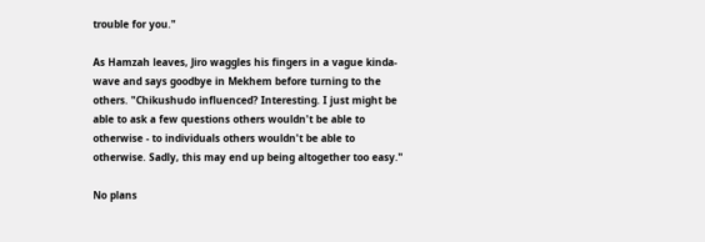trouble for you."

As Hamzah leaves, Jiro waggles his fingers in a vague kinda-wave and says goodbye in Mekhem before turning to the others. "Chikushudo influenced? Interesting. I just might be able to ask a few questions others wouldn't be able to otherwise - to individuals others wouldn't be able to otherwise. Sadly, this may end up being altogether too easy."

No plans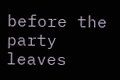before the party leaves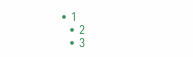• 1
  • 2
  • 3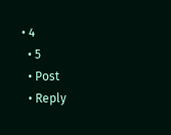• 4
  • 5
  • Post
  • Reply